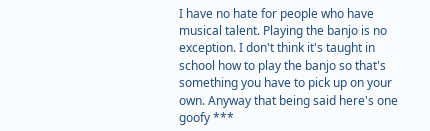I have no hate for people who have musical talent. Playing the banjo is no exception. I don't think it's taught in school how to play the banjo so that's something you have to pick up on your own. Anyway that being said here's one goofy ***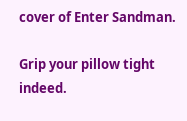cover of Enter Sandman.

Grip your pillow tight indeed.